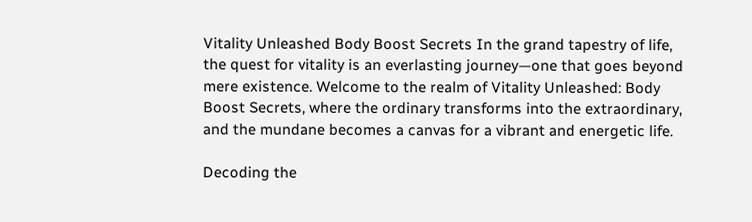Vitality Unleashed Body Boost Secrets In the grand tapestry of life, the quest for vitality is an everlasting journey—one that goes beyond mere existence. Welcome to the realm of Vitality Unleashed: Body Boost Secrets, where the ordinary transforms into the extraordinary, and the mundane becomes a canvas for a vibrant and energetic life.

Decoding the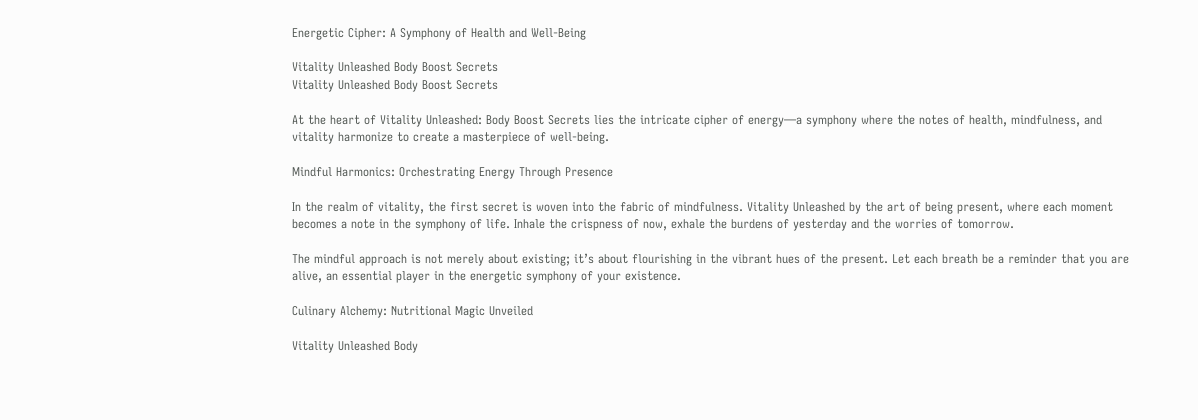Energetic Cipher: A Symphony of Health and Well-Being

Vitality Unleashed Body Boost Secrets
Vitality Unleashed Body Boost Secrets

At the heart of Vitality Unleashed: Body Boost Secrets lies the intricate cipher of energy—a symphony where the notes of health, mindfulness, and vitality harmonize to create a masterpiece of well-being.

Mindful Harmonics: Orchestrating Energy Through Presence

In the realm of vitality, the first secret is woven into the fabric of mindfulness. Vitality Unleashed by the art of being present, where each moment becomes a note in the symphony of life. Inhale the crispness of now, exhale the burdens of yesterday and the worries of tomorrow.

The mindful approach is not merely about existing; it’s about flourishing in the vibrant hues of the present. Let each breath be a reminder that you are alive, an essential player in the energetic symphony of your existence.

Culinary Alchemy: Nutritional Magic Unveiled

Vitality Unleashed Body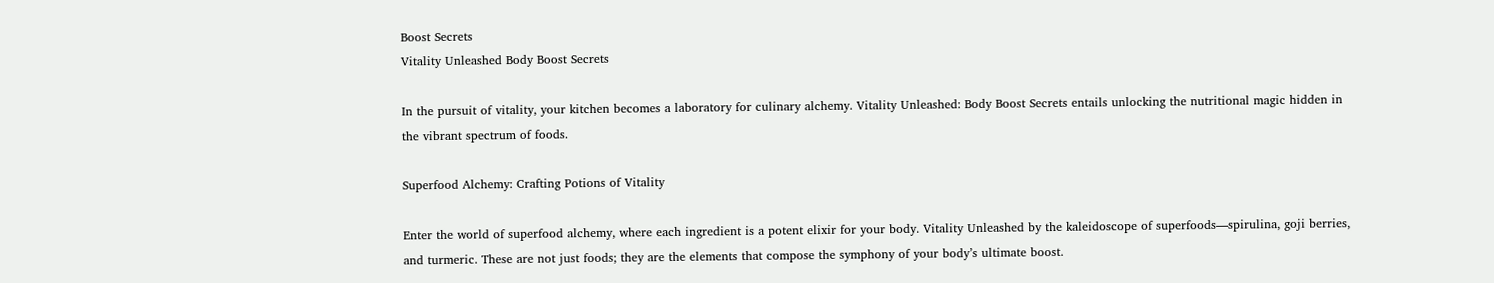Boost Secrets
Vitality Unleashed Body Boost Secrets

In the pursuit of vitality, your kitchen becomes a laboratory for culinary alchemy. Vitality Unleashed: Body Boost Secrets entails unlocking the nutritional magic hidden in the vibrant spectrum of foods.

Superfood Alchemy: Crafting Potions of Vitality

Enter the world of superfood alchemy, where each ingredient is a potent elixir for your body. Vitality Unleashed by the kaleidoscope of superfoods—spirulina, goji berries, and turmeric. These are not just foods; they are the elements that compose the symphony of your body’s ultimate boost.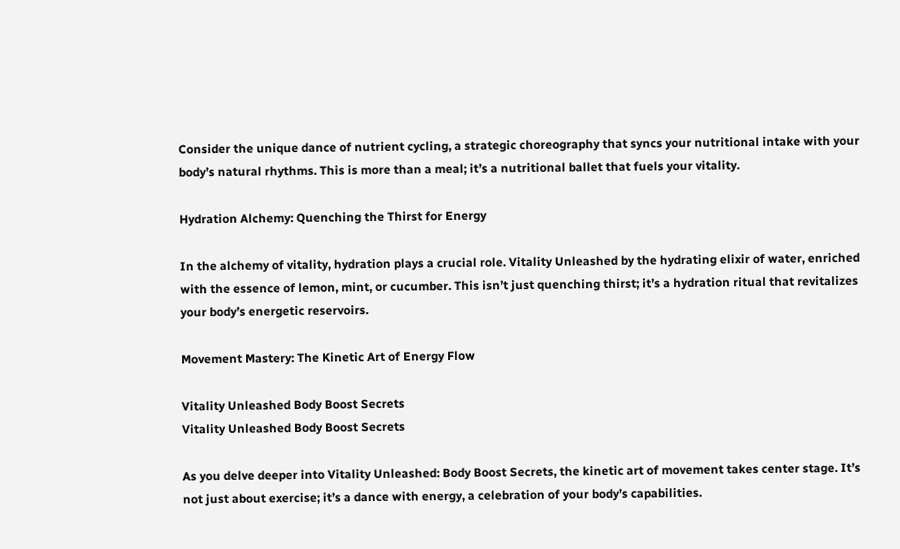Consider the unique dance of nutrient cycling, a strategic choreography that syncs your nutritional intake with your body’s natural rhythms. This is more than a meal; it’s a nutritional ballet that fuels your vitality.

Hydration Alchemy: Quenching the Thirst for Energy

In the alchemy of vitality, hydration plays a crucial role. Vitality Unleashed by the hydrating elixir of water, enriched with the essence of lemon, mint, or cucumber. This isn’t just quenching thirst; it’s a hydration ritual that revitalizes your body’s energetic reservoirs.

Movement Mastery: The Kinetic Art of Energy Flow

Vitality Unleashed Body Boost Secrets
Vitality Unleashed Body Boost Secrets

As you delve deeper into Vitality Unleashed: Body Boost Secrets, the kinetic art of movement takes center stage. It’s not just about exercise; it’s a dance with energy, a celebration of your body’s capabilities.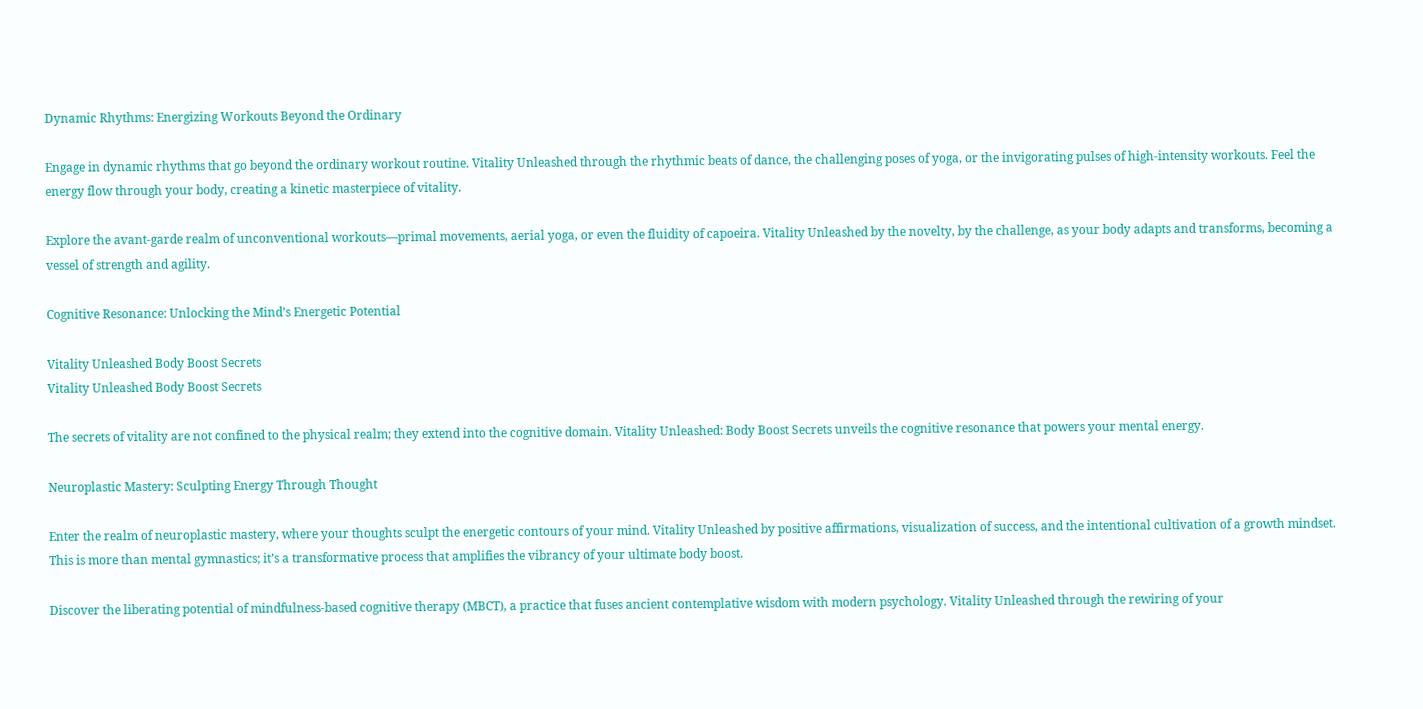Dynamic Rhythms: Energizing Workouts Beyond the Ordinary

Engage in dynamic rhythms that go beyond the ordinary workout routine. Vitality Unleashed through the rhythmic beats of dance, the challenging poses of yoga, or the invigorating pulses of high-intensity workouts. Feel the energy flow through your body, creating a kinetic masterpiece of vitality.

Explore the avant-garde realm of unconventional workouts—primal movements, aerial yoga, or even the fluidity of capoeira. Vitality Unleashed by the novelty, by the challenge, as your body adapts and transforms, becoming a vessel of strength and agility.

Cognitive Resonance: Unlocking the Mind’s Energetic Potential

Vitality Unleashed Body Boost Secrets
Vitality Unleashed Body Boost Secrets

The secrets of vitality are not confined to the physical realm; they extend into the cognitive domain. Vitality Unleashed: Body Boost Secrets unveils the cognitive resonance that powers your mental energy.

Neuroplastic Mastery: Sculpting Energy Through Thought

Enter the realm of neuroplastic mastery, where your thoughts sculpt the energetic contours of your mind. Vitality Unleashed by positive affirmations, visualization of success, and the intentional cultivation of a growth mindset. This is more than mental gymnastics; it’s a transformative process that amplifies the vibrancy of your ultimate body boost.

Discover the liberating potential of mindfulness-based cognitive therapy (MBCT), a practice that fuses ancient contemplative wisdom with modern psychology. Vitality Unleashed through the rewiring of your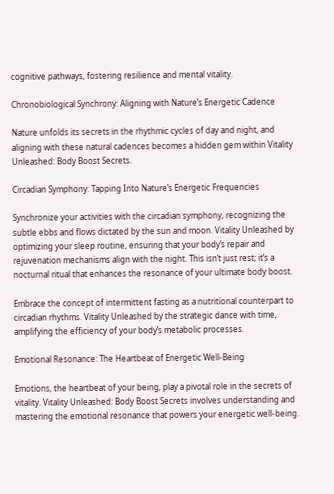cognitive pathways, fostering resilience and mental vitality.

Chronobiological Synchrony: Aligning with Nature’s Energetic Cadence

Nature unfolds its secrets in the rhythmic cycles of day and night, and aligning with these natural cadences becomes a hidden gem within Vitality Unleashed: Body Boost Secrets.

Circadian Symphony: Tapping Into Nature’s Energetic Frequencies

Synchronize your activities with the circadian symphony, recognizing the subtle ebbs and flows dictated by the sun and moon. Vitality Unleashed by optimizing your sleep routine, ensuring that your body’s repair and rejuvenation mechanisms align with the night. This isn’t just rest; it’s a nocturnal ritual that enhances the resonance of your ultimate body boost.

Embrace the concept of intermittent fasting as a nutritional counterpart to circadian rhythms. Vitality Unleashed by the strategic dance with time, amplifying the efficiency of your body’s metabolic processes.

Emotional Resonance: The Heartbeat of Energetic Well-Being

Emotions, the heartbeat of your being, play a pivotal role in the secrets of vitality. Vitality Unleashed: Body Boost Secrets involves understanding and mastering the emotional resonance that powers your energetic well-being.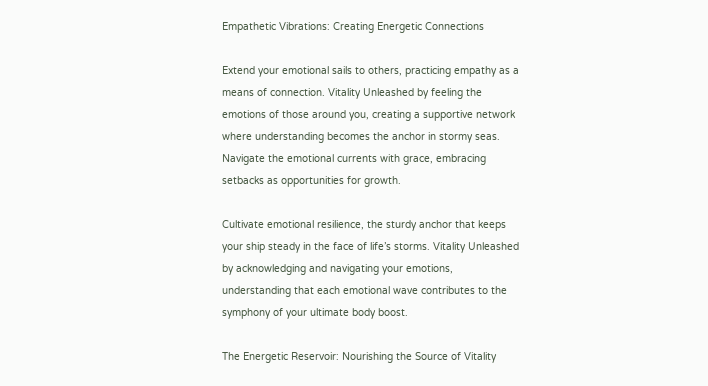Empathetic Vibrations: Creating Energetic Connections

Extend your emotional sails to others, practicing empathy as a means of connection. Vitality Unleashed by feeling the emotions of those around you, creating a supportive network where understanding becomes the anchor in stormy seas. Navigate the emotional currents with grace, embracing setbacks as opportunities for growth.

Cultivate emotional resilience, the sturdy anchor that keeps your ship steady in the face of life’s storms. Vitality Unleashed by acknowledging and navigating your emotions, understanding that each emotional wave contributes to the symphony of your ultimate body boost.

The Energetic Reservoir: Nourishing the Source of Vitality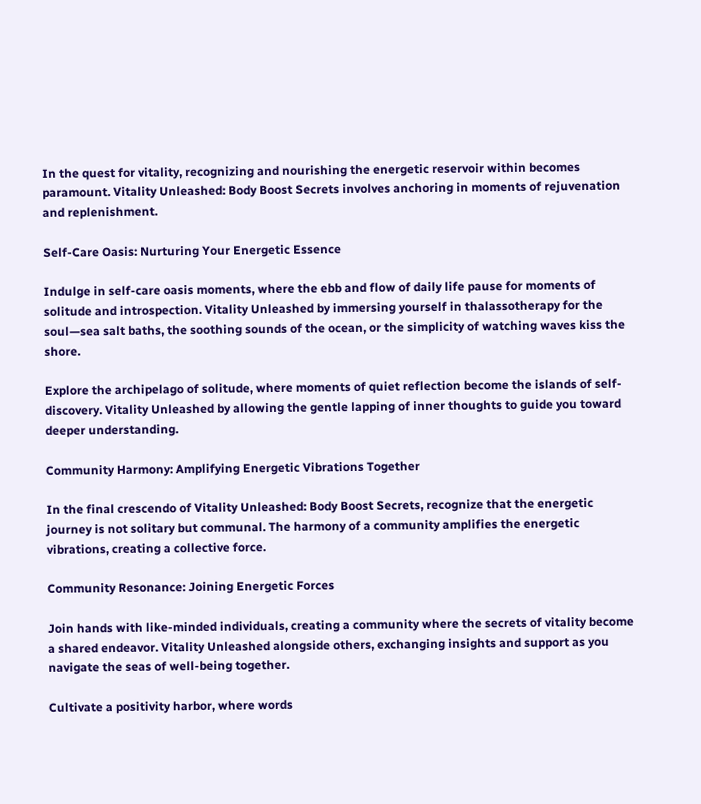In the quest for vitality, recognizing and nourishing the energetic reservoir within becomes paramount. Vitality Unleashed: Body Boost Secrets involves anchoring in moments of rejuvenation and replenishment.

Self-Care Oasis: Nurturing Your Energetic Essence

Indulge in self-care oasis moments, where the ebb and flow of daily life pause for moments of solitude and introspection. Vitality Unleashed by immersing yourself in thalassotherapy for the soul—sea salt baths, the soothing sounds of the ocean, or the simplicity of watching waves kiss the shore.

Explore the archipelago of solitude, where moments of quiet reflection become the islands of self-discovery. Vitality Unleashed by allowing the gentle lapping of inner thoughts to guide you toward deeper understanding.

Community Harmony: Amplifying Energetic Vibrations Together

In the final crescendo of Vitality Unleashed: Body Boost Secrets, recognize that the energetic journey is not solitary but communal. The harmony of a community amplifies the energetic vibrations, creating a collective force.

Community Resonance: Joining Energetic Forces

Join hands with like-minded individuals, creating a community where the secrets of vitality become a shared endeavor. Vitality Unleashed alongside others, exchanging insights and support as you navigate the seas of well-being together.

Cultivate a positivity harbor, where words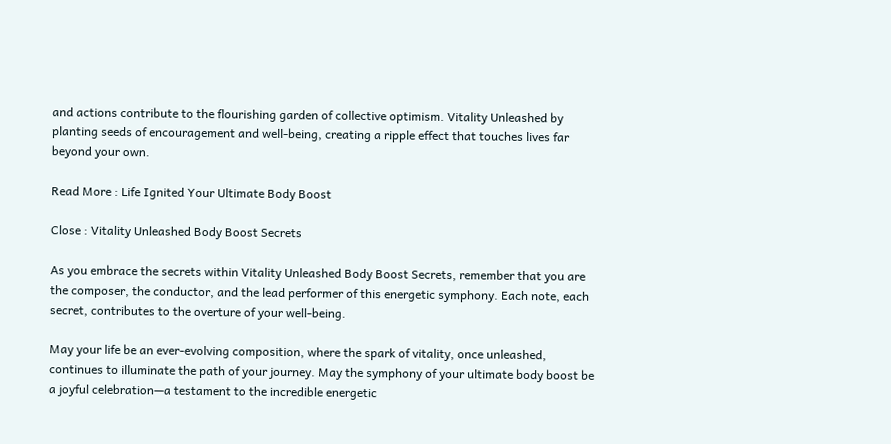and actions contribute to the flourishing garden of collective optimism. Vitality Unleashed by planting seeds of encouragement and well-being, creating a ripple effect that touches lives far beyond your own.

Read More : Life Ignited Your Ultimate Body Boost

Close : Vitality Unleashed Body Boost Secrets

As you embrace the secrets within Vitality Unleashed Body Boost Secrets, remember that you are the composer, the conductor, and the lead performer of this energetic symphony. Each note, each secret, contributes to the overture of your well-being.

May your life be an ever-evolving composition, where the spark of vitality, once unleashed, continues to illuminate the path of your journey. May the symphony of your ultimate body boost be a joyful celebration—a testament to the incredible energetic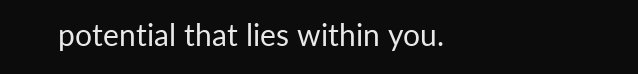potential that lies within you.